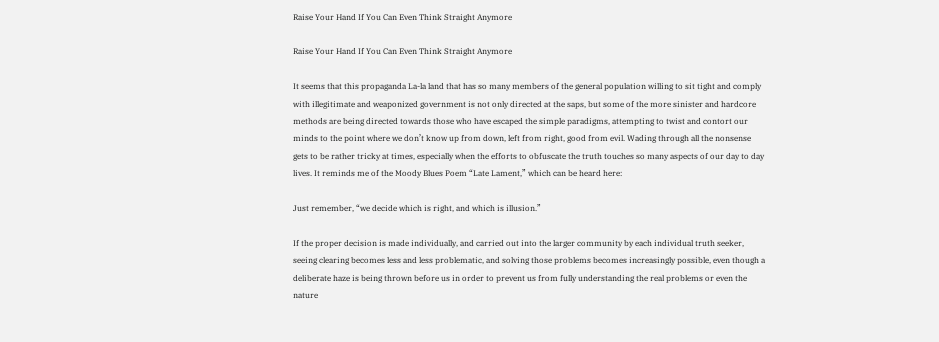Raise Your Hand If You Can Even Think Straight Anymore

Raise Your Hand If You Can Even Think Straight Anymore

It seems that this propaganda La-la land that has so many members of the general population willing to sit tight and comply with illegitimate and weaponized government is not only directed at the saps, but some of the more sinister and hardcore methods are being directed towards those who have escaped the simple paradigms, attempting to twist and contort our minds to the point where we don’t know up from down, left from right, good from evil. Wading through all the nonsense gets to be rather tricky at times, especially when the efforts to obfuscate the truth touches so many aspects of our day to day lives. It reminds me of the Moody Blues Poem “Late Lament,” which can be heard here:

Just remember, “we decide which is right, and which is illusion.”

If the proper decision is made individually, and carried out into the larger community by each individual truth seeker, seeing clearing becomes less and less problematic, and solving those problems becomes increasingly possible, even though a deliberate haze is being thrown before us in order to prevent us from fully understanding the real problems or even the nature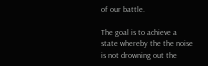of our battle.

The goal is to achieve a state whereby the the noise is not drowning out the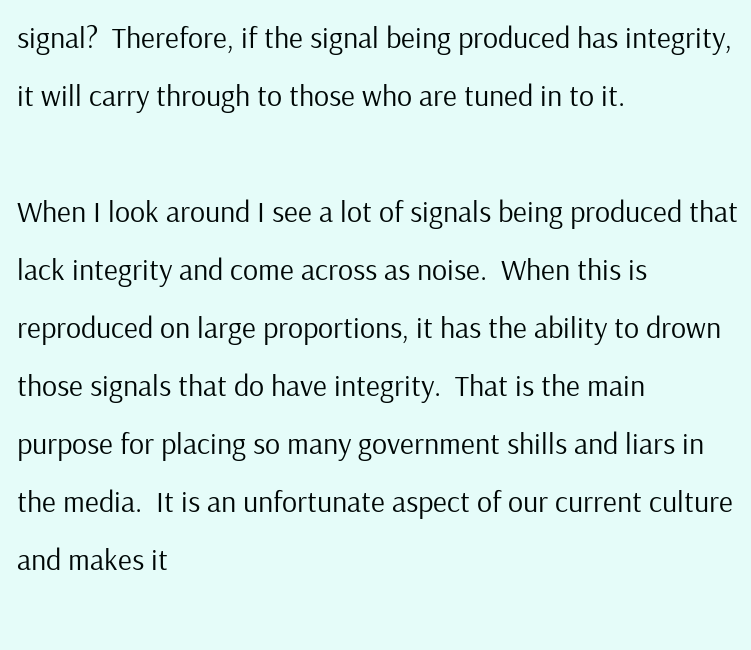signal?  Therefore, if the signal being produced has integrity, it will carry through to those who are tuned in to it.

When I look around I see a lot of signals being produced that lack integrity and come across as noise.  When this is reproduced on large proportions, it has the ability to drown those signals that do have integrity.  That is the main purpose for placing so many government shills and liars in the media.  It is an unfortunate aspect of our current culture and makes it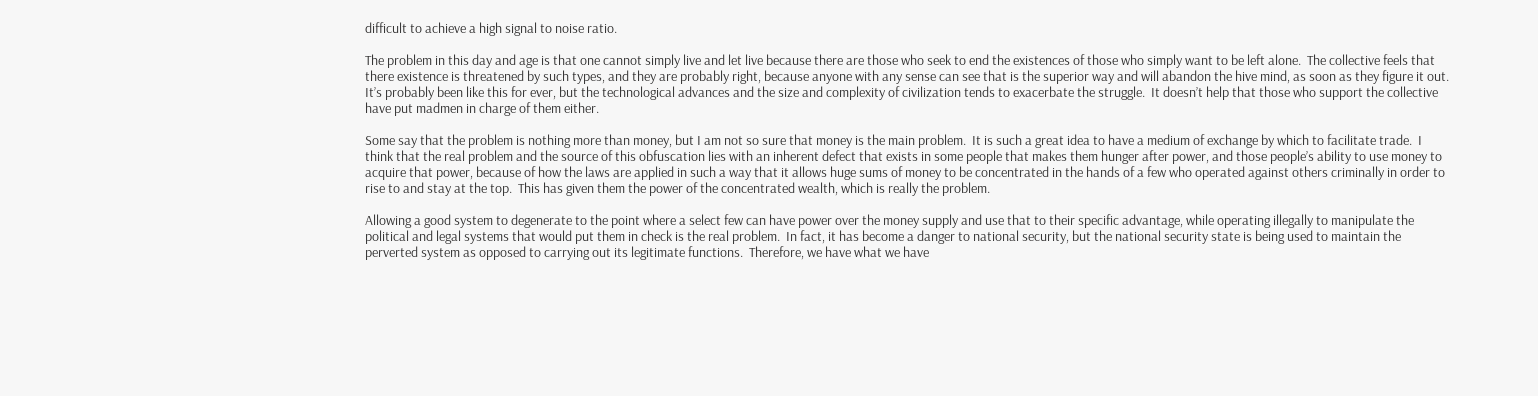difficult to achieve a high signal to noise ratio.

The problem in this day and age is that one cannot simply live and let live because there are those who seek to end the existences of those who simply want to be left alone.  The collective feels that there existence is threatened by such types, and they are probably right, because anyone with any sense can see that is the superior way and will abandon the hive mind, as soon as they figure it out.  It’s probably been like this for ever, but the technological advances and the size and complexity of civilization tends to exacerbate the struggle.  It doesn’t help that those who support the collective have put madmen in charge of them either.

Some say that the problem is nothing more than money, but I am not so sure that money is the main problem.  It is such a great idea to have a medium of exchange by which to facilitate trade.  I think that the real problem and the source of this obfuscation lies with an inherent defect that exists in some people that makes them hunger after power, and those people’s ability to use money to acquire that power, because of how the laws are applied in such a way that it allows huge sums of money to be concentrated in the hands of a few who operated against others criminally in order to rise to and stay at the top.  This has given them the power of the concentrated wealth, which is really the problem.

Allowing a good system to degenerate to the point where a select few can have power over the money supply and use that to their specific advantage, while operating illegally to manipulate the political and legal systems that would put them in check is the real problem.  In fact, it has become a danger to national security, but the national security state is being used to maintain the perverted system as opposed to carrying out its legitimate functions.  Therefore, we have what we have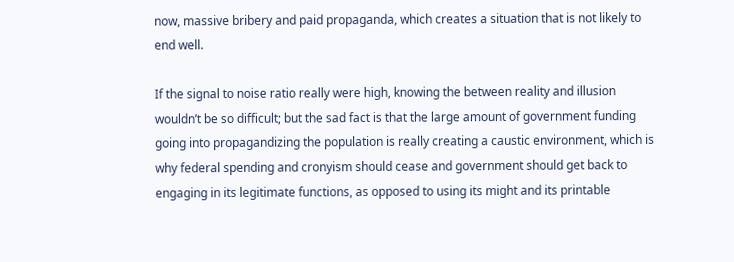now, massive bribery and paid propaganda, which creates a situation that is not likely to end well.

If the signal to noise ratio really were high, knowing the between reality and illusion wouldn’t be so difficult; but the sad fact is that the large amount of government funding going into propagandizing the population is really creating a caustic environment, which is why federal spending and cronyism should cease and government should get back to engaging in its legitimate functions, as opposed to using its might and its printable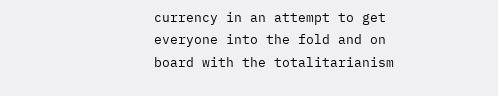currency in an attempt to get everyone into the fold and on board with the totalitarianism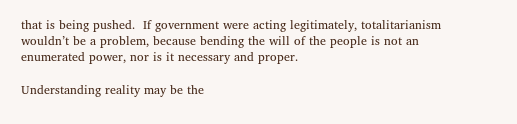that is being pushed.  If government were acting legitimately, totalitarianism wouldn’t be a problem, because bending the will of the people is not an enumerated power, nor is it necessary and proper.

Understanding reality may be the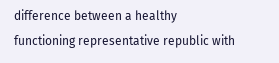difference between a healthy functioning representative republic with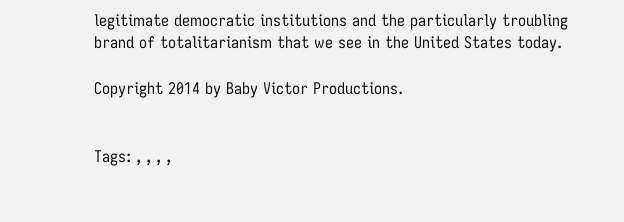legitimate democratic institutions and the particularly troubling brand of totalitarianism that we see in the United States today.

Copyright 2014 by Baby Victor Productions.


Tags: , , , ,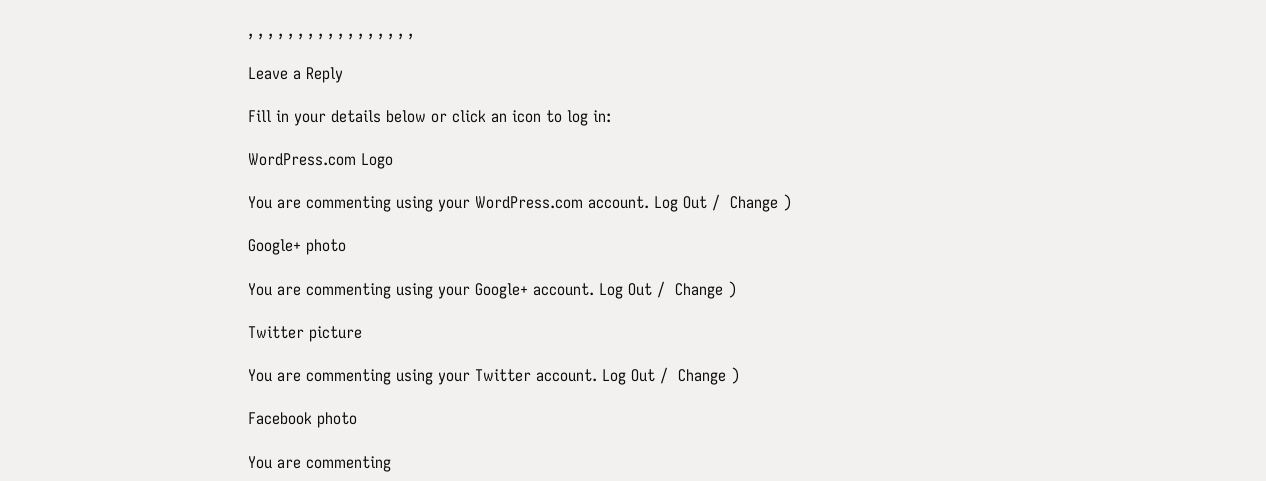, , , , , , , , , , , , , , , , ,

Leave a Reply

Fill in your details below or click an icon to log in:

WordPress.com Logo

You are commenting using your WordPress.com account. Log Out /  Change )

Google+ photo

You are commenting using your Google+ account. Log Out /  Change )

Twitter picture

You are commenting using your Twitter account. Log Out /  Change )

Facebook photo

You are commenting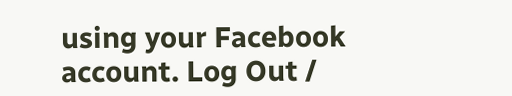using your Facebook account. Log Out /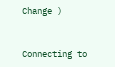Change )


Connecting to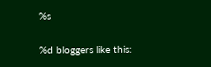%s

%d bloggers like this: